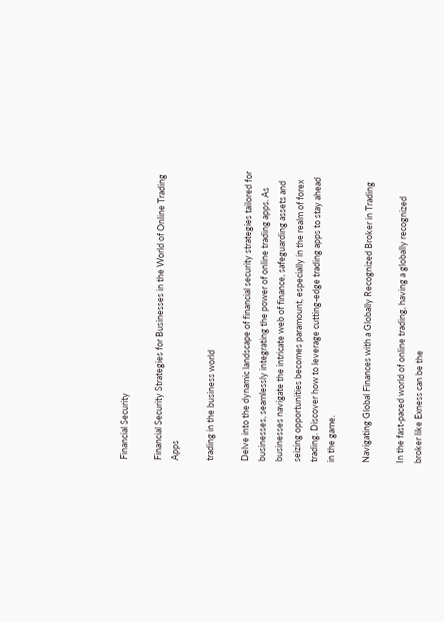Financial Security

Financial Security Strategies for Businesses in the World of Online Trading Apps

trading in the business world

Delve into the dynamic landscape of financial security strategies tailored for businesses, seamlessly integrating the power of online trading apps. As businesses navigate the intricate web of finance, safeguarding assets and seizing opportunities becomes paramount, especially in the realm of forex trading. Discover how to leverage cutting-edge trading apps to stay ahead in the game.

Navigating Global Finances with a Globally Recognized Broker in Trading

In the fast-paced world of online trading, having a globally recognized broker like Exness can be the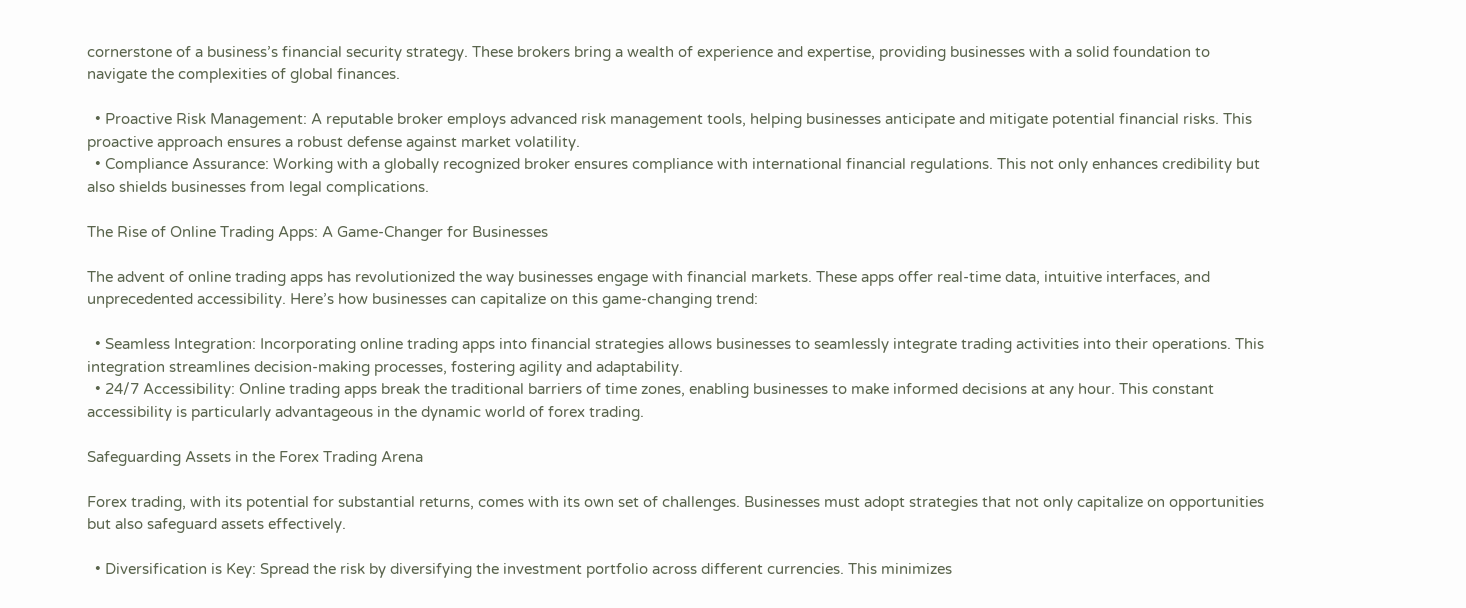cornerstone of a business’s financial security strategy. These brokers bring a wealth of experience and expertise, providing businesses with a solid foundation to navigate the complexities of global finances.

  • Proactive Risk Management: A reputable broker employs advanced risk management tools, helping businesses anticipate and mitigate potential financial risks. This proactive approach ensures a robust defense against market volatility.
  • Compliance Assurance: Working with a globally recognized broker ensures compliance with international financial regulations. This not only enhances credibility but also shields businesses from legal complications.

The Rise of Online Trading Apps: A Game-Changer for Businesses

The advent of online trading apps has revolutionized the way businesses engage with financial markets. These apps offer real-time data, intuitive interfaces, and unprecedented accessibility. Here’s how businesses can capitalize on this game-changing trend:

  • Seamless Integration: Incorporating online trading apps into financial strategies allows businesses to seamlessly integrate trading activities into their operations. This integration streamlines decision-making processes, fostering agility and adaptability.
  • 24/7 Accessibility: Online trading apps break the traditional barriers of time zones, enabling businesses to make informed decisions at any hour. This constant accessibility is particularly advantageous in the dynamic world of forex trading.

Safeguarding Assets in the Forex Trading Arena

Forex trading, with its potential for substantial returns, comes with its own set of challenges. Businesses must adopt strategies that not only capitalize on opportunities but also safeguard assets effectively.

  • Diversification is Key: Spread the risk by diversifying the investment portfolio across different currencies. This minimizes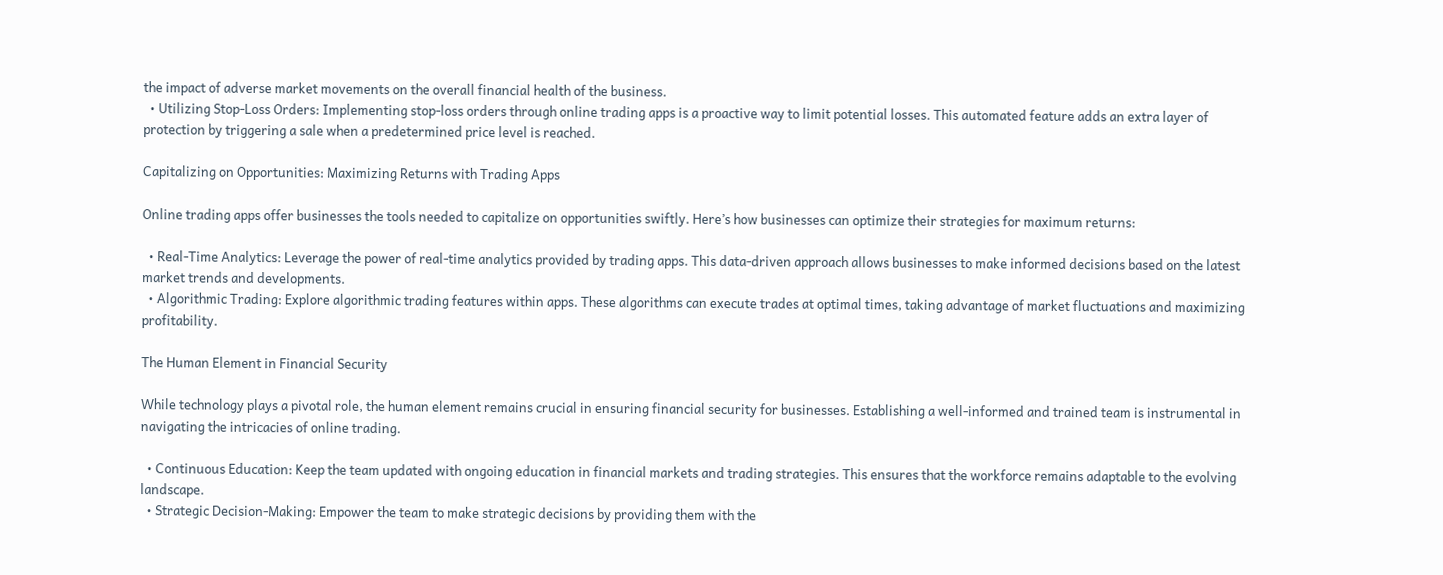the impact of adverse market movements on the overall financial health of the business.
  • Utilizing Stop-Loss Orders: Implementing stop-loss orders through online trading apps is a proactive way to limit potential losses. This automated feature adds an extra layer of protection by triggering a sale when a predetermined price level is reached.

Capitalizing on Opportunities: Maximizing Returns with Trading Apps

Online trading apps offer businesses the tools needed to capitalize on opportunities swiftly. Here’s how businesses can optimize their strategies for maximum returns:

  • Real-Time Analytics: Leverage the power of real-time analytics provided by trading apps. This data-driven approach allows businesses to make informed decisions based on the latest market trends and developments.
  • Algorithmic Trading: Explore algorithmic trading features within apps. These algorithms can execute trades at optimal times, taking advantage of market fluctuations and maximizing profitability.

The Human Element in Financial Security

While technology plays a pivotal role, the human element remains crucial in ensuring financial security for businesses. Establishing a well-informed and trained team is instrumental in navigating the intricacies of online trading.

  • Continuous Education: Keep the team updated with ongoing education in financial markets and trading strategies. This ensures that the workforce remains adaptable to the evolving landscape.
  • Strategic Decision-Making: Empower the team to make strategic decisions by providing them with the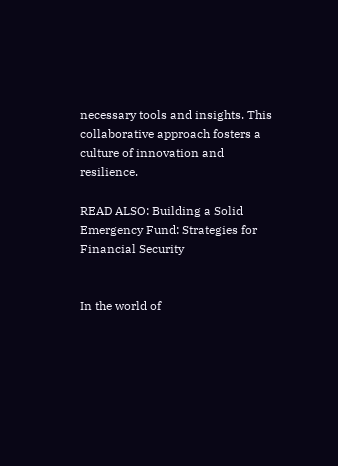necessary tools and insights. This collaborative approach fosters a culture of innovation and resilience.

READ ALSO: Building a Solid Emergency Fund: Strategies for Financial Security


In the world of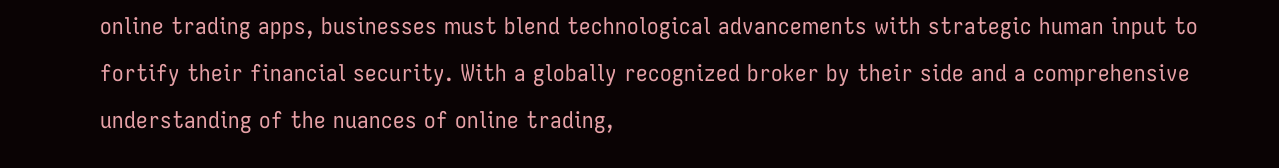online trading apps, businesses must blend technological advancements with strategic human input to fortify their financial security. With a globally recognized broker by their side and a comprehensive understanding of the nuances of online trading,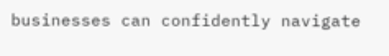businesses can confidently navigate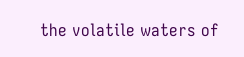the volatile waters of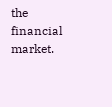the financial market.